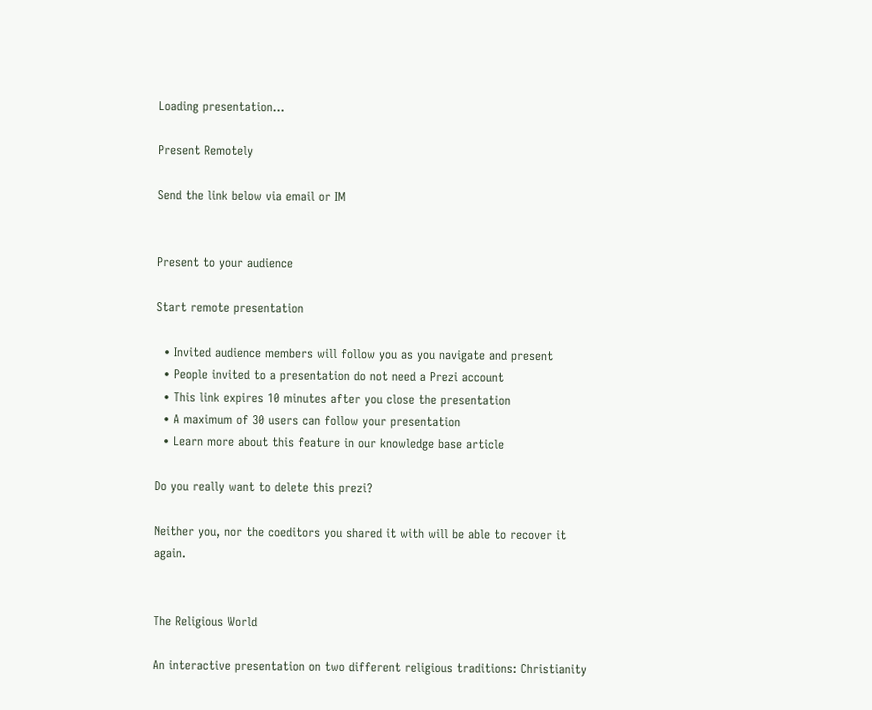Loading presentation...

Present Remotely

Send the link below via email or IM


Present to your audience

Start remote presentation

  • Invited audience members will follow you as you navigate and present
  • People invited to a presentation do not need a Prezi account
  • This link expires 10 minutes after you close the presentation
  • A maximum of 30 users can follow your presentation
  • Learn more about this feature in our knowledge base article

Do you really want to delete this prezi?

Neither you, nor the coeditors you shared it with will be able to recover it again.


The Religious World

An interactive presentation on two different religious traditions: Christianity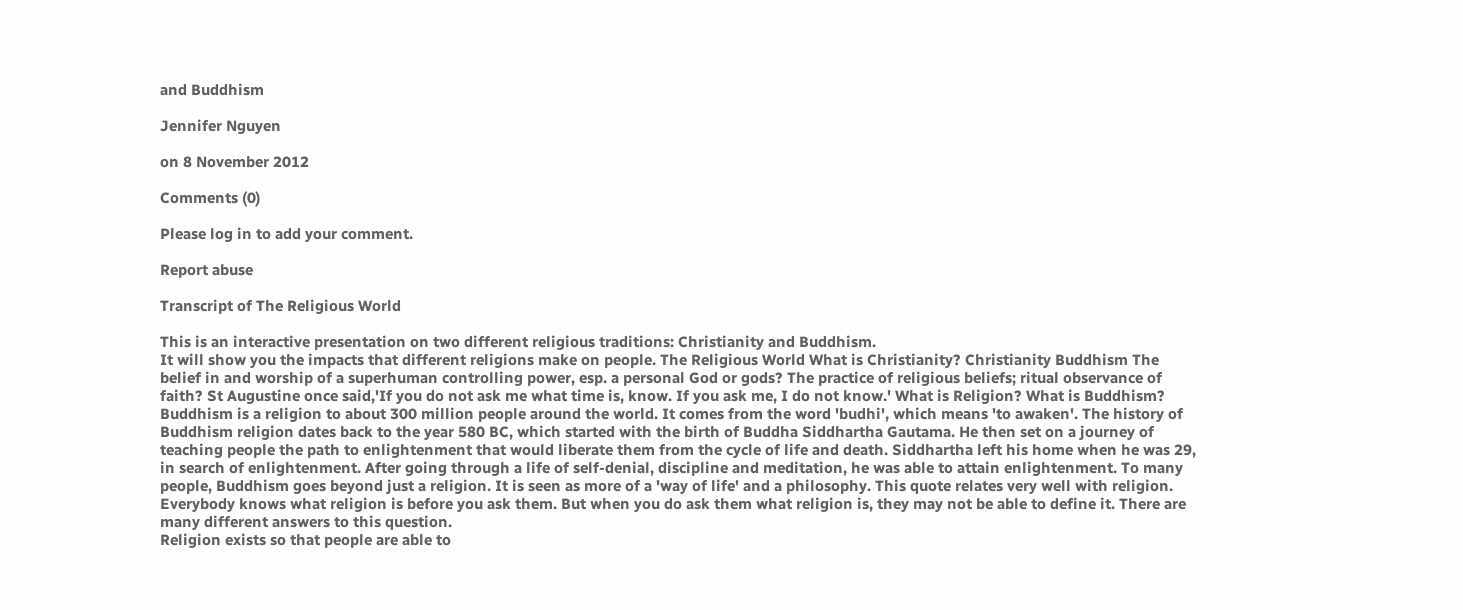and Buddhism

Jennifer Nguyen

on 8 November 2012

Comments (0)

Please log in to add your comment.

Report abuse

Transcript of The Religious World

This is an interactive presentation on two different religious traditions: Christianity and Buddhism.
It will show you the impacts that different religions make on people. The Religious World What is Christianity? Christianity Buddhism The belief in and worship of a superhuman controlling power, esp. a personal God or gods? The practice of religious beliefs; ritual observance of faith? St Augustine once said,'If you do not ask me what time is, know. If you ask me, I do not know.' What is Religion? What is Buddhism? Buddhism is a religion to about 300 million people around the world. It comes from the word 'budhi', which means 'to awaken'. The history of Buddhism religion dates back to the year 580 BC, which started with the birth of Buddha Siddhartha Gautama. He then set on a journey of teaching people the path to enlightenment that would liberate them from the cycle of life and death. Siddhartha left his home when he was 29, in search of enlightenment. After going through a life of self-denial, discipline and meditation, he was able to attain enlightenment. To many people, Buddhism goes beyond just a religion. It is seen as more of a 'way of life' and a philosophy. This quote relates very well with religion. Everybody knows what religion is before you ask them. But when you do ask them what religion is, they may not be able to define it. There are many different answers to this question.
Religion exists so that people are able to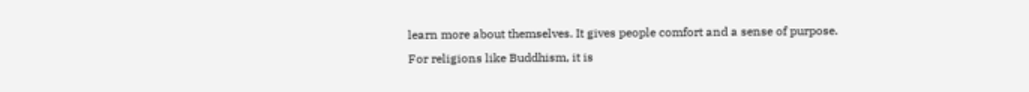learn more about themselves. It gives people comfort and a sense of purpose.
For religions like Buddhism, it is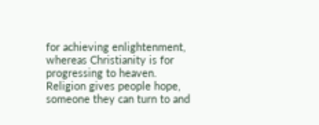for achieving enlightenment, whereas Christianity is for progressing to heaven.
Religion gives people hope, someone they can turn to and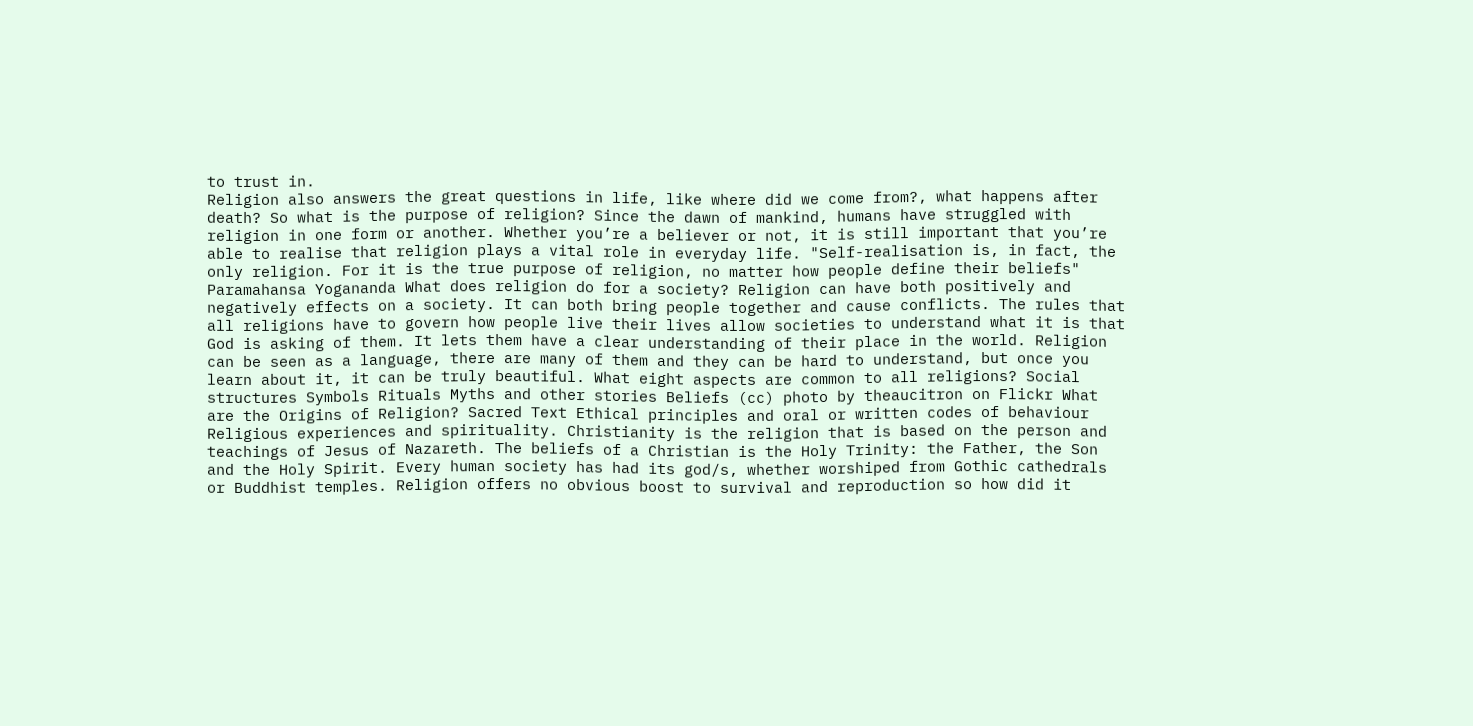to trust in.
Religion also answers the great questions in life, like where did we come from?, what happens after death? So what is the purpose of religion? Since the dawn of mankind, humans have struggled with religion in one form or another. Whether you’re a believer or not, it is still important that you’re able to realise that religion plays a vital role in everyday life. "Self-realisation is, in fact, the only religion. For it is the true purpose of religion, no matter how people define their beliefs"
Paramahansa Yogananda What does religion do for a society? Religion can have both positively and negatively effects on a society. It can both bring people together and cause conflicts. The rules that all religions have to govern how people live their lives allow societies to understand what it is that God is asking of them. It lets them have a clear understanding of their place in the world. Religion can be seen as a language, there are many of them and they can be hard to understand, but once you learn about it, it can be truly beautiful. What eight aspects are common to all religions? Social structures Symbols Rituals Myths and other stories Beliefs (cc) photo by theaucitron on Flickr What are the Origins of Religion? Sacred Text Ethical principles and oral or written codes of behaviour Religious experiences and spirituality. Christianity is the religion that is based on the person and teachings of Jesus of Nazareth. The beliefs of a Christian is the Holy Trinity: the Father, the Son and the Holy Spirit. Every human society has had its god/s, whether worshiped from Gothic cathedrals or Buddhist temples. Religion offers no obvious boost to survival and reproduction so how did it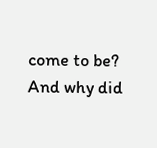come to be? And why did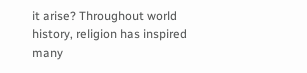it arise? Throughout world history, religion has inspired many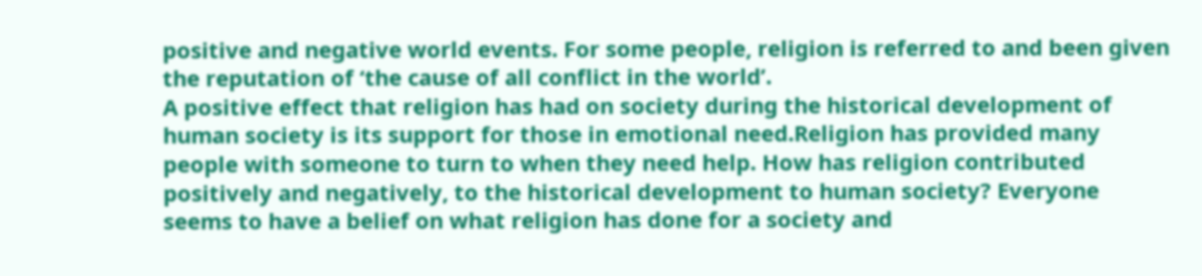positive and negative world events. For some people, religion is referred to and been given the reputation of ‘the cause of all conflict in the world’.
A positive effect that religion has had on society during the historical development of human society is its support for those in emotional need.Religion has provided many people with someone to turn to when they need help. How has religion contributed positively and negatively, to the historical development to human society? Everyone seems to have a belief on what religion has done for a society and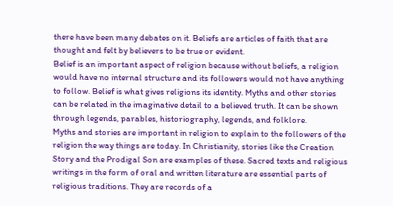there have been many debates on it. Beliefs are articles of faith that are thought and felt by believers to be true or evident.
Belief is an important aspect of religion because without beliefs, a religion would have no internal structure and its followers would not have anything to follow. Belief is what gives religions its identity. Myths and other stories can be related in the imaginative detail to a believed truth. It can be shown through legends, parables, historiography, legends, and folklore.
Myths and stories are important in religion to explain to the followers of the religion the way things are today. In Christianity, stories like the Creation Story and the Prodigal Son are examples of these. Sacred texts and religious writings in the form of oral and written literature are essential parts of religious traditions. They are records of a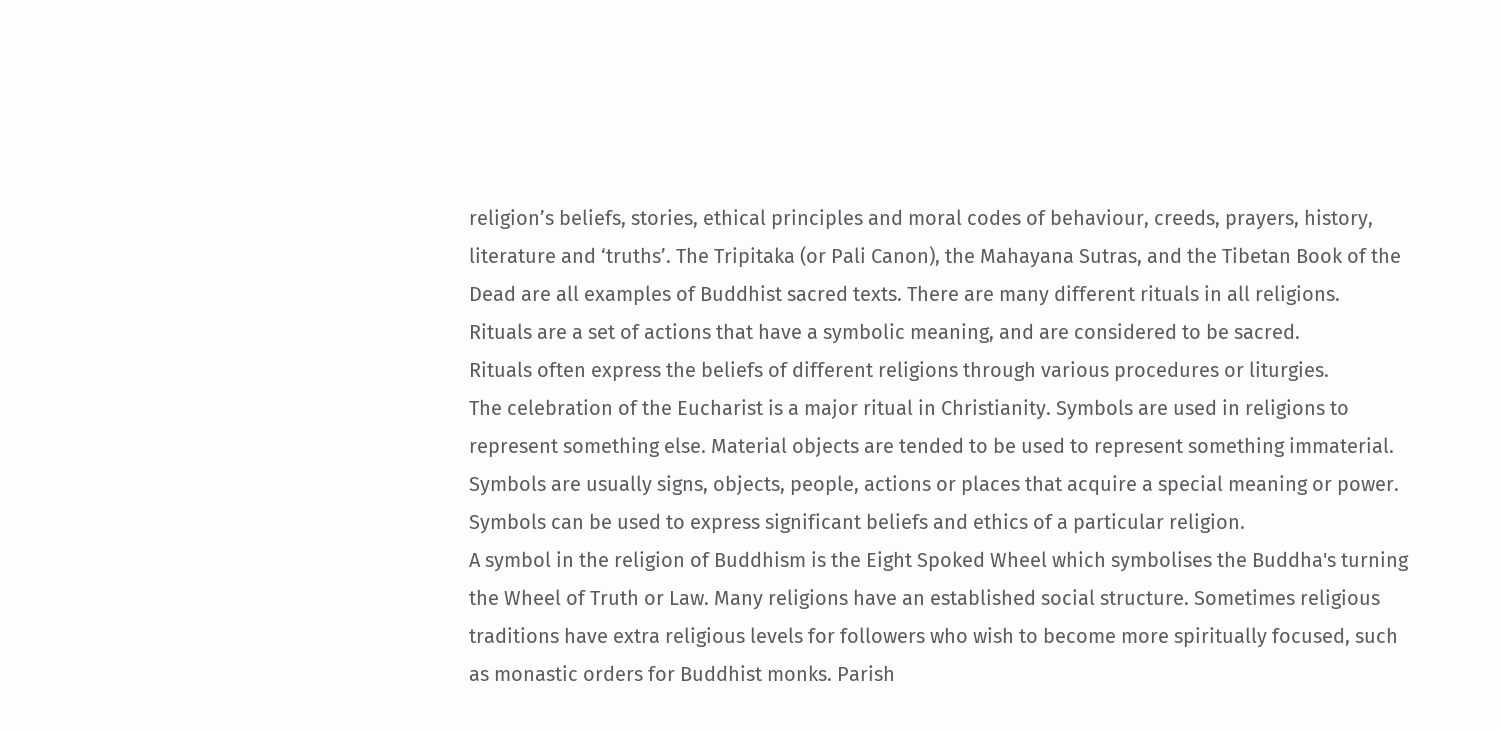religion’s beliefs, stories, ethical principles and moral codes of behaviour, creeds, prayers, history, literature and ‘truths’. The Tripitaka (or Pali Canon), the Mahayana Sutras, and the Tibetan Book of the Dead are all examples of Buddhist sacred texts. There are many different rituals in all religions.
Rituals are a set of actions that have a symbolic meaning, and are considered to be sacred.
Rituals often express the beliefs of different religions through various procedures or liturgies.
The celebration of the Eucharist is a major ritual in Christianity. Symbols are used in religions to represent something else. Material objects are tended to be used to represent something immaterial. Symbols are usually signs, objects, people, actions or places that acquire a special meaning or power.
Symbols can be used to express significant beliefs and ethics of a particular religion.
A symbol in the religion of Buddhism is the Eight Spoked Wheel which symbolises the Buddha's turning the Wheel of Truth or Law. Many religions have an established social structure. Sometimes religious traditions have extra religious levels for followers who wish to become more spiritually focused, such as monastic orders for Buddhist monks. Parish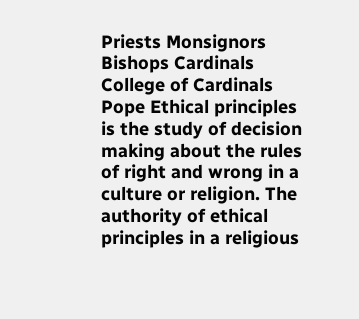Priests Monsignors Bishops Cardinals College of Cardinals Pope Ethical principles is the study of decision making about the rules of right and wrong in a culture or religion. The authority of ethical principles in a religious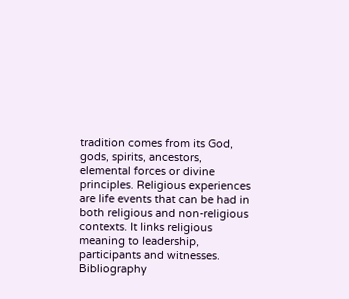tradition comes from its God, gods, spirits, ancestors, elemental forces or divine principles. Religious experiences are life events that can be had in both religious and non-religious contexts. It links religious meaning to leadership, participants and witnesses. Bibliography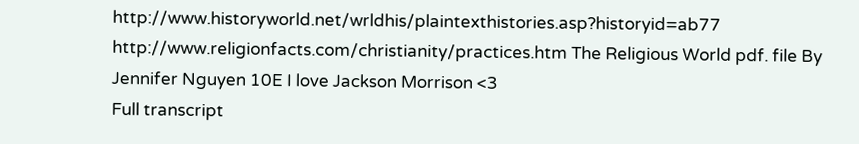http://www.historyworld.net/wrldhis/plaintexthistories.asp?historyid=ab77
http://www.religionfacts.com/christianity/practices.htm The Religious World pdf. file By Jennifer Nguyen 10E I love Jackson Morrison <3
Full transcript